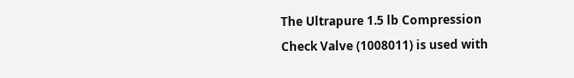The Ultrapure 1.5 lb Compression Check Valve (1008011) is used with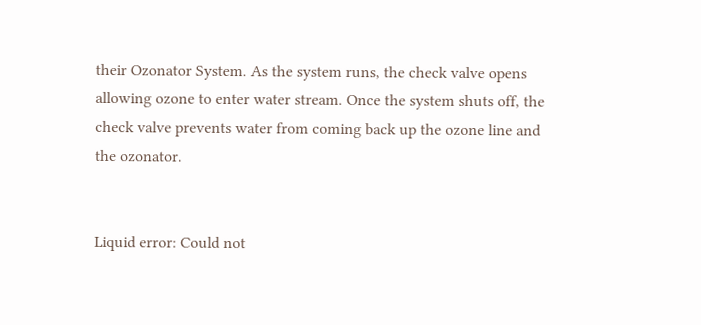their Ozonator System. As the system runs, the check valve opens allowing ozone to enter water stream. Once the system shuts off, the check valve prevents water from coming back up the ozone line and the ozonator.


Liquid error: Could not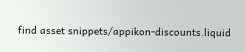find asset snippets/appikon-discounts.liquid